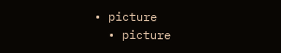• picture
  • picture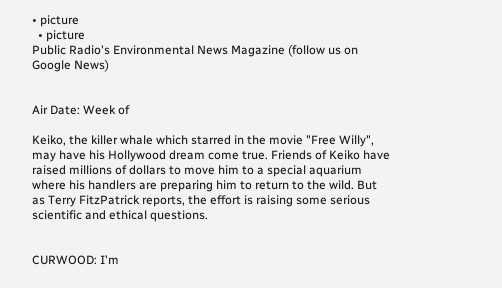• picture
  • picture
Public Radio's Environmental News Magazine (follow us on Google News)


Air Date: Week of

Keiko, the killer whale which starred in the movie "Free Willy", may have his Hollywood dream come true. Friends of Keiko have raised millions of dollars to move him to a special aquarium where his handlers are preparing him to return to the wild. But as Terry FitzPatrick reports, the effort is raising some serious scientific and ethical questions.


CURWOOD: I'm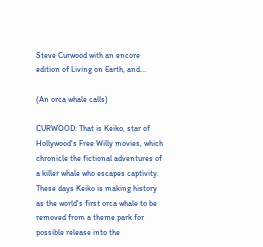Steve Curwood with an encore edition of Living on Earth, and...

(An orca whale calls)

CURWOOD: That is Keiko, star of Hollywood's Free Willy movies, which chronicle the fictional adventures of a killer whale who escapes captivity. These days Keiko is making history as the world's first orca whale to be removed from a theme park for possible release into the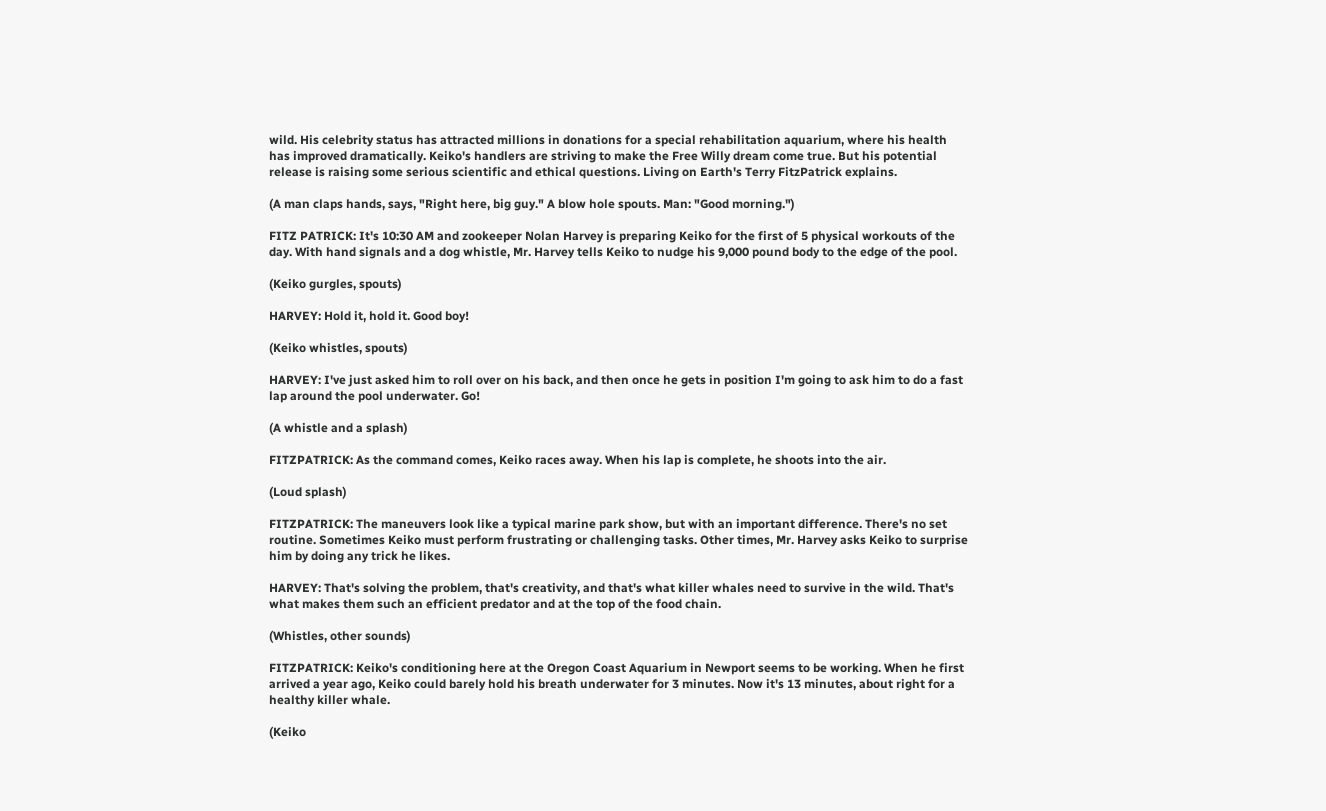wild. His celebrity status has attracted millions in donations for a special rehabilitation aquarium, where his health has improved dramatically. Keiko's handlers are striving to make the Free Willy dream come true. But his potential release is raising some serious scientific and ethical questions. Living on Earth's Terry FitzPatrick explains.

(A man claps hands, says, "Right here, big guy." A blow hole spouts. Man: "Good morning.")

FITZ PATRICK: It's 10:30 AM and zookeeper Nolan Harvey is preparing Keiko for the first of 5 physical workouts of the day. With hand signals and a dog whistle, Mr. Harvey tells Keiko to nudge his 9,000 pound body to the edge of the pool.

(Keiko gurgles, spouts)

HARVEY: Hold it, hold it. Good boy!

(Keiko whistles, spouts)

HARVEY: I've just asked him to roll over on his back, and then once he gets in position I'm going to ask him to do a fast lap around the pool underwater. Go!

(A whistle and a splash)

FITZPATRICK: As the command comes, Keiko races away. When his lap is complete, he shoots into the air.

(Loud splash)

FITZPATRICK: The maneuvers look like a typical marine park show, but with an important difference. There's no set routine. Sometimes Keiko must perform frustrating or challenging tasks. Other times, Mr. Harvey asks Keiko to surprise him by doing any trick he likes.

HARVEY: That's solving the problem, that's creativity, and that's what killer whales need to survive in the wild. That's what makes them such an efficient predator and at the top of the food chain.

(Whistles, other sounds)

FITZPATRICK: Keiko's conditioning here at the Oregon Coast Aquarium in Newport seems to be working. When he first arrived a year ago, Keiko could barely hold his breath underwater for 3 minutes. Now it's 13 minutes, about right for a healthy killer whale.

(Keiko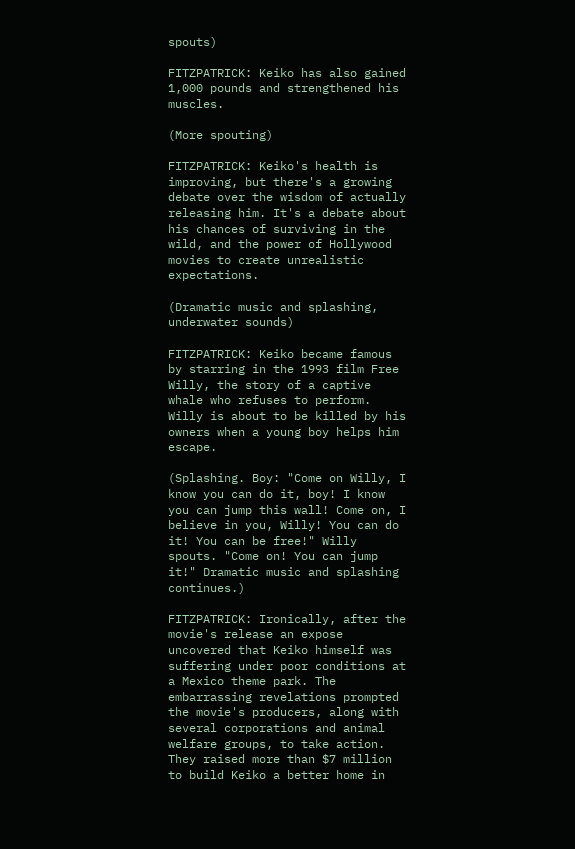spouts)

FITZPATRICK: Keiko has also gained 1,000 pounds and strengthened his muscles.

(More spouting)

FITZPATRICK: Keiko's health is improving, but there's a growing debate over the wisdom of actually releasing him. It's a debate about his chances of surviving in the wild, and the power of Hollywood movies to create unrealistic expectations.

(Dramatic music and splashing, underwater sounds)

FITZPATRICK: Keiko became famous by starring in the 1993 film Free Willy, the story of a captive whale who refuses to perform. Willy is about to be killed by his owners when a young boy helps him escape.

(Splashing. Boy: "Come on Willy, I know you can do it, boy! I know you can jump this wall! Come on, I believe in you, Willy! You can do it! You can be free!" Willy spouts. "Come on! You can jump it!" Dramatic music and splashing continues.)

FITZPATRICK: Ironically, after the movie's release an expose uncovered that Keiko himself was suffering under poor conditions at a Mexico theme park. The embarrassing revelations prompted the movie's producers, along with several corporations and animal welfare groups, to take action. They raised more than $7 million to build Keiko a better home in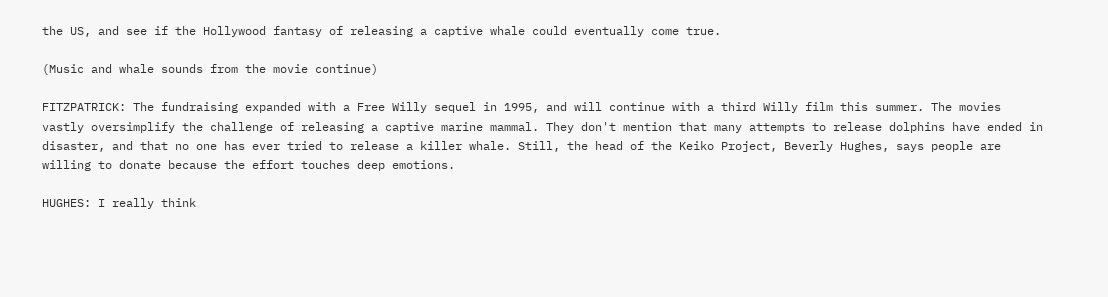the US, and see if the Hollywood fantasy of releasing a captive whale could eventually come true.

(Music and whale sounds from the movie continue)

FITZPATRICK: The fundraising expanded with a Free Willy sequel in 1995, and will continue with a third Willy film this summer. The movies vastly oversimplify the challenge of releasing a captive marine mammal. They don't mention that many attempts to release dolphins have ended in disaster, and that no one has ever tried to release a killer whale. Still, the head of the Keiko Project, Beverly Hughes, says people are willing to donate because the effort touches deep emotions.

HUGHES: I really think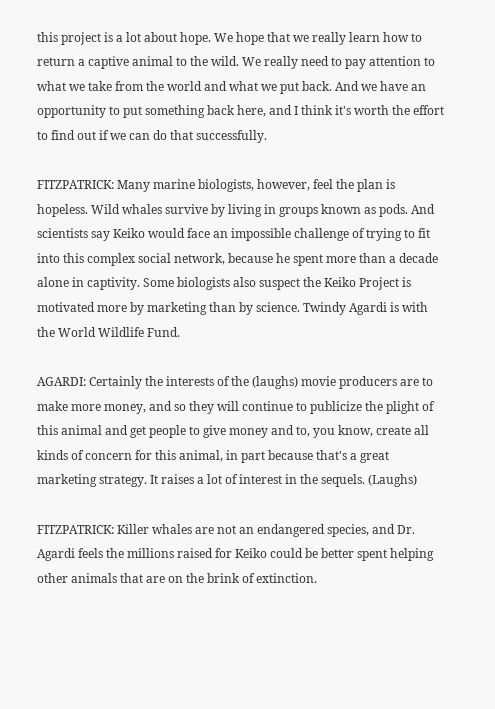this project is a lot about hope. We hope that we really learn how to return a captive animal to the wild. We really need to pay attention to what we take from the world and what we put back. And we have an opportunity to put something back here, and I think it's worth the effort to find out if we can do that successfully.

FITZPATRICK: Many marine biologists, however, feel the plan is hopeless. Wild whales survive by living in groups known as pods. And scientists say Keiko would face an impossible challenge of trying to fit into this complex social network, because he spent more than a decade alone in captivity. Some biologists also suspect the Keiko Project is motivated more by marketing than by science. Twindy Agardi is with the World Wildlife Fund.

AGARDI: Certainly the interests of the (laughs) movie producers are to make more money, and so they will continue to publicize the plight of this animal and get people to give money and to, you know, create all kinds of concern for this animal, in part because that's a great marketing strategy. It raises a lot of interest in the sequels. (Laughs)

FITZPATRICK: Killer whales are not an endangered species, and Dr. Agardi feels the millions raised for Keiko could be better spent helping other animals that are on the brink of extinction.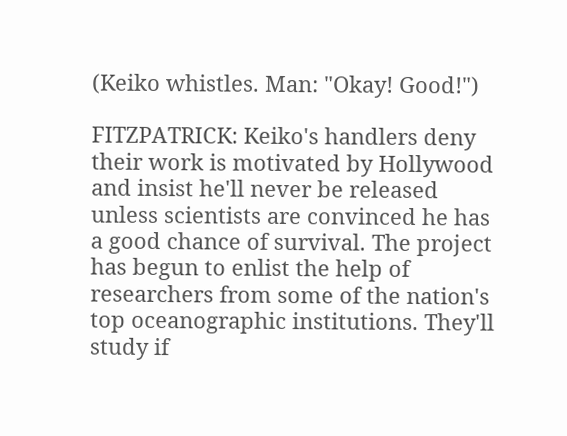(Keiko whistles. Man: "Okay! Good!")

FITZPATRICK: Keiko's handlers deny their work is motivated by Hollywood and insist he'll never be released unless scientists are convinced he has a good chance of survival. The project has begun to enlist the help of researchers from some of the nation's top oceanographic institutions. They'll study if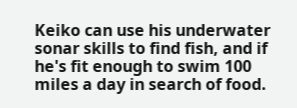Keiko can use his underwater sonar skills to find fish, and if he's fit enough to swim 100 miles a day in search of food.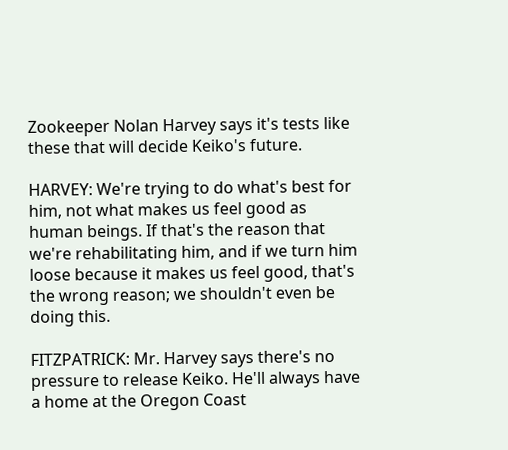Zookeeper Nolan Harvey says it's tests like these that will decide Keiko's future.

HARVEY: We're trying to do what's best for him, not what makes us feel good as human beings. If that's the reason that we're rehabilitating him, and if we turn him loose because it makes us feel good, that's the wrong reason; we shouldn't even be doing this.

FITZPATRICK: Mr. Harvey says there's no pressure to release Keiko. He'll always have a home at the Oregon Coast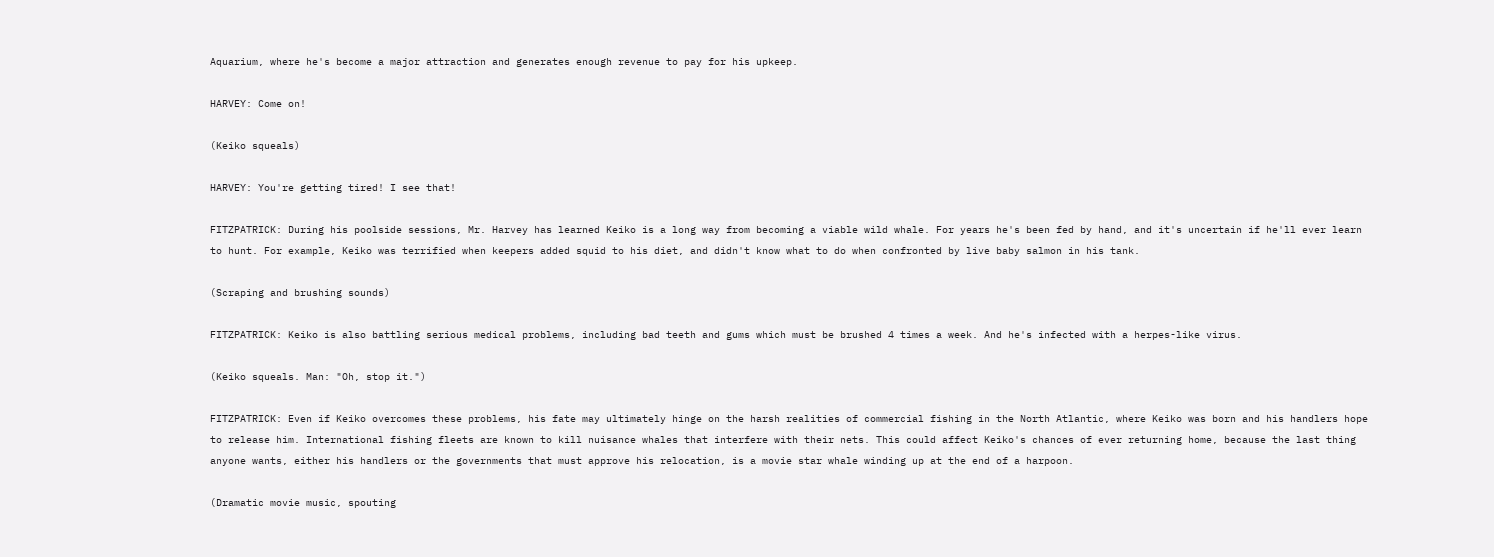Aquarium, where he's become a major attraction and generates enough revenue to pay for his upkeep.

HARVEY: Come on!

(Keiko squeals)

HARVEY: You're getting tired! I see that!

FITZPATRICK: During his poolside sessions, Mr. Harvey has learned Keiko is a long way from becoming a viable wild whale. For years he's been fed by hand, and it's uncertain if he'll ever learn to hunt. For example, Keiko was terrified when keepers added squid to his diet, and didn't know what to do when confronted by live baby salmon in his tank.

(Scraping and brushing sounds)

FITZPATRICK: Keiko is also battling serious medical problems, including bad teeth and gums which must be brushed 4 times a week. And he's infected with a herpes-like virus.

(Keiko squeals. Man: "Oh, stop it.")

FITZPATRICK: Even if Keiko overcomes these problems, his fate may ultimately hinge on the harsh realities of commercial fishing in the North Atlantic, where Keiko was born and his handlers hope to release him. International fishing fleets are known to kill nuisance whales that interfere with their nets. This could affect Keiko's chances of ever returning home, because the last thing anyone wants, either his handlers or the governments that must approve his relocation, is a movie star whale winding up at the end of a harpoon.

(Dramatic movie music, spouting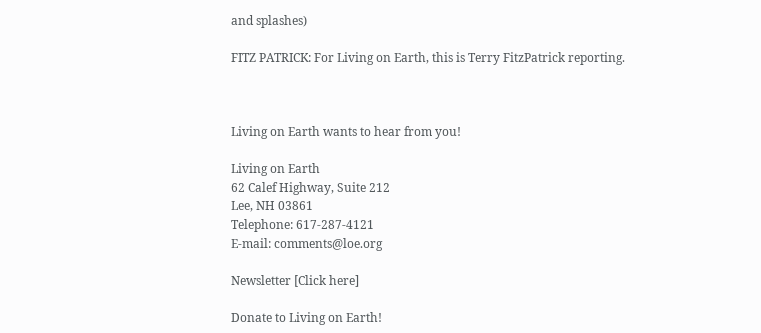and splashes)

FITZ PATRICK: For Living on Earth, this is Terry FitzPatrick reporting.



Living on Earth wants to hear from you!

Living on Earth
62 Calef Highway, Suite 212
Lee, NH 03861
Telephone: 617-287-4121
E-mail: comments@loe.org

Newsletter [Click here]

Donate to Living on Earth!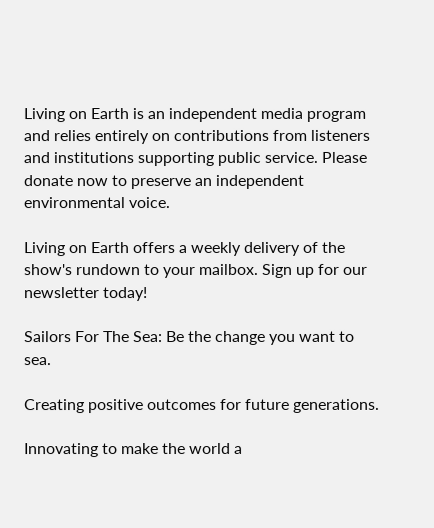Living on Earth is an independent media program and relies entirely on contributions from listeners and institutions supporting public service. Please donate now to preserve an independent environmental voice.

Living on Earth offers a weekly delivery of the show's rundown to your mailbox. Sign up for our newsletter today!

Sailors For The Sea: Be the change you want to sea.

Creating positive outcomes for future generations.

Innovating to make the world a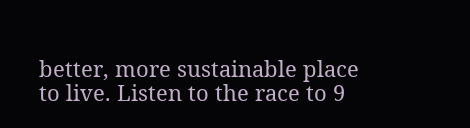better, more sustainable place to live. Listen to the race to 9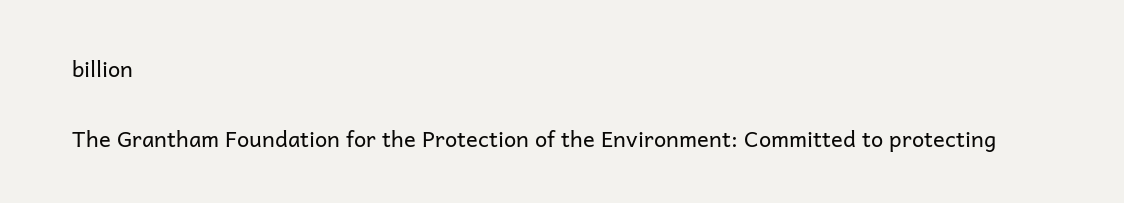billion

The Grantham Foundation for the Protection of the Environment: Committed to protecting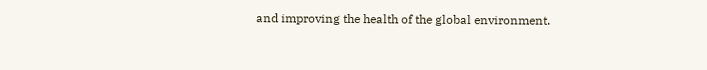and improving the health of the global environment.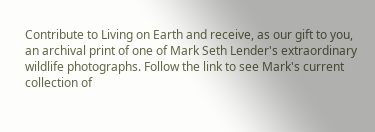Contribute to Living on Earth and receive, as our gift to you, an archival print of one of Mark Seth Lender's extraordinary wildlife photographs. Follow the link to see Mark's current collection of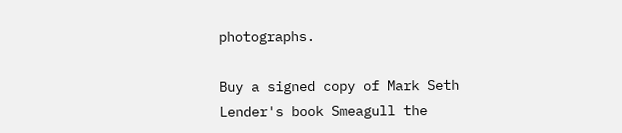photographs.

Buy a signed copy of Mark Seth Lender's book Smeagull the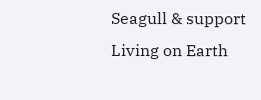Seagull & support Living on Earth